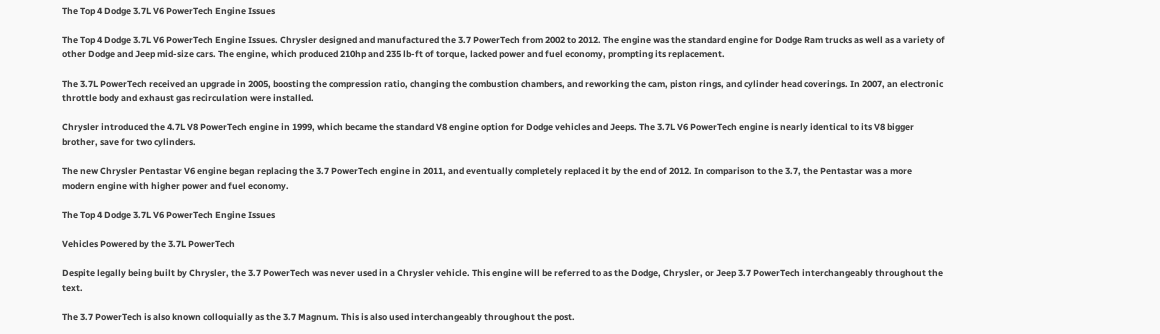The Top 4 Dodge 3.7L V6 PowerTech Engine Issues

The Top 4 Dodge 3.7L V6 PowerTech Engine Issues. Chrysler designed and manufactured the 3.7 PowerTech from 2002 to 2012. The engine was the standard engine for Dodge Ram trucks as well as a variety of other Dodge and Jeep mid-size cars. The engine, which produced 210hp and 235 lb-ft of torque, lacked power and fuel economy, prompting its replacement.

The 3.7L PowerTech received an upgrade in 2005, boosting the compression ratio, changing the combustion chambers, and reworking the cam, piston rings, and cylinder head coverings. In 2007, an electronic throttle body and exhaust gas recirculation were installed.

Chrysler introduced the 4.7L V8 PowerTech engine in 1999, which became the standard V8 engine option for Dodge vehicles and Jeeps. The 3.7L V6 PowerTech engine is nearly identical to its V8 bigger brother, save for two cylinders.

The new Chrysler Pentastar V6 engine began replacing the 3.7 PowerTech engine in 2011, and eventually completely replaced it by the end of 2012. In comparison to the 3.7, the Pentastar was a more modern engine with higher power and fuel economy.

The Top 4 Dodge 3.7L V6 PowerTech Engine Issues

Vehicles Powered by the 3.7L PowerTech

Despite legally being built by Chrysler, the 3.7 PowerTech was never used in a Chrysler vehicle. This engine will be referred to as the Dodge, Chrysler, or Jeep 3.7 PowerTech interchangeably throughout the text.

The 3.7 PowerTech is also known colloquially as the 3.7 Magnum. This is also used interchangeably throughout the post.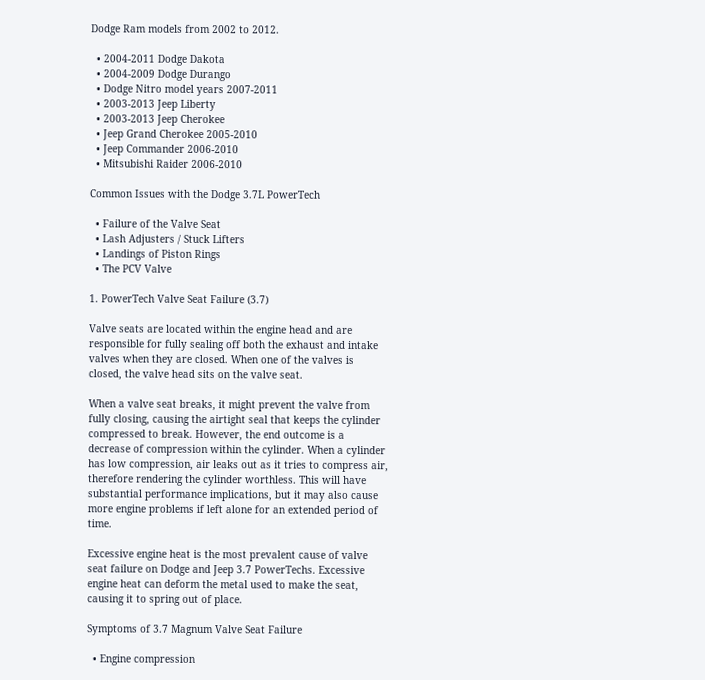Dodge Ram models from 2002 to 2012.

  • 2004-2011 Dodge Dakota
  • 2004-2009 Dodge Durango
  • Dodge Nitro model years 2007-2011
  • 2003-2013 Jeep Liberty
  • 2003-2013 Jeep Cherokee
  • Jeep Grand Cherokee 2005-2010
  • Jeep Commander 2006-2010
  • Mitsubishi Raider 2006-2010

Common Issues with the Dodge 3.7L PowerTech

  • Failure of the Valve Seat
  • Lash Adjusters / Stuck Lifters
  • Landings of Piston Rings
  • The PCV Valve

1. PowerTech Valve Seat Failure (3.7)

Valve seats are located within the engine head and are responsible for fully sealing off both the exhaust and intake valves when they are closed. When one of the valves is closed, the valve head sits on the valve seat.

When a valve seat breaks, it might prevent the valve from fully closing, causing the airtight seal that keeps the cylinder compressed to break. However, the end outcome is a decrease of compression within the cylinder. When a cylinder has low compression, air leaks out as it tries to compress air, therefore rendering the cylinder worthless. This will have substantial performance implications, but it may also cause more engine problems if left alone for an extended period of time.

Excessive engine heat is the most prevalent cause of valve seat failure on Dodge and Jeep 3.7 PowerTechs. Excessive engine heat can deform the metal used to make the seat, causing it to spring out of place.

Symptoms of 3.7 Magnum Valve Seat Failure

  • Engine compression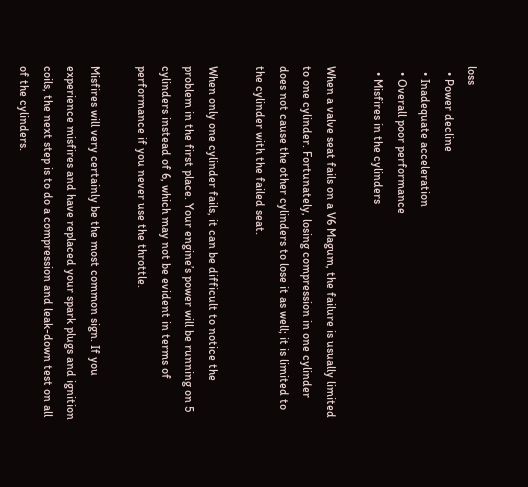loss
  • Power decline
  • Inadequate acceleration
  • Overall poor performance
  • Misfires in the cylinders

When a valve seat fails on a V6 Magum, the failure is usually limited to one cylinder. Fortunately, losing compression in one cylinder does not cause the other cylinders to lose it as well; it is limited to the cylinder with the failed seat.

When only one cylinder fails, it can be difficult to notice the problem in the first place. Your engine’s power will be running on 5 cylinders instead of 6, which may not be evident in terms of performance if you never use the throttle.

Misfires will very certainly be the most common sign. If you experience misfires and have replaced your spark plugs and ignition coils, the next step is to do a compression and leak-down test on all of the cylinders.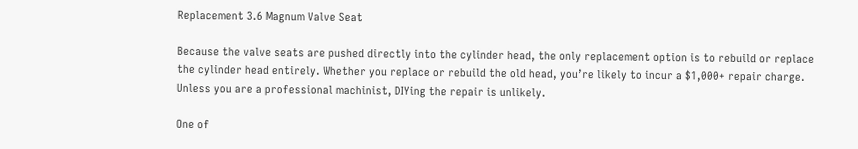Replacement 3.6 Magnum Valve Seat

Because the valve seats are pushed directly into the cylinder head, the only replacement option is to rebuild or replace the cylinder head entirely. Whether you replace or rebuild the old head, you’re likely to incur a $1,000+ repair charge. Unless you are a professional machinist, DIYing the repair is unlikely.

One of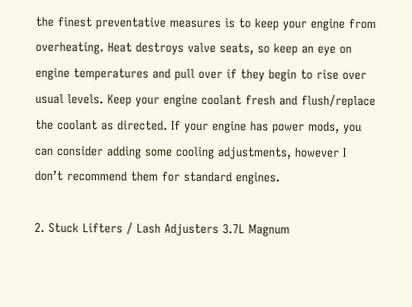the finest preventative measures is to keep your engine from overheating. Heat destroys valve seats, so keep an eye on engine temperatures and pull over if they begin to rise over usual levels. Keep your engine coolant fresh and flush/replace the coolant as directed. If your engine has power mods, you can consider adding some cooling adjustments, however I don’t recommend them for standard engines.

2. Stuck Lifters / Lash Adjusters 3.7L Magnum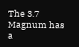The 3.7 Magnum has a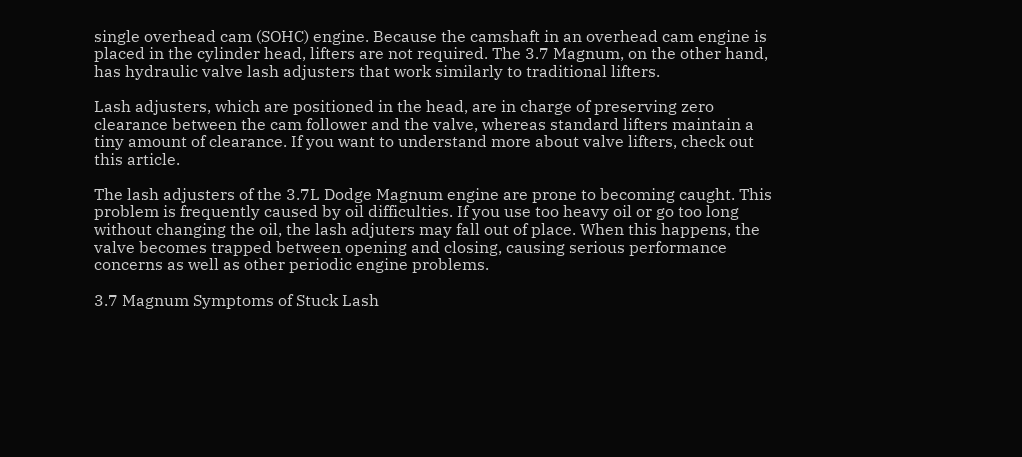single overhead cam (SOHC) engine. Because the camshaft in an overhead cam engine is placed in the cylinder head, lifters are not required. The 3.7 Magnum, on the other hand, has hydraulic valve lash adjusters that work similarly to traditional lifters.

Lash adjusters, which are positioned in the head, are in charge of preserving zero clearance between the cam follower and the valve, whereas standard lifters maintain a tiny amount of clearance. If you want to understand more about valve lifters, check out this article.

The lash adjusters of the 3.7L Dodge Magnum engine are prone to becoming caught. This problem is frequently caused by oil difficulties. If you use too heavy oil or go too long without changing the oil, the lash adjuters may fall out of place. When this happens, the valve becomes trapped between opening and closing, causing serious performance concerns as well as other periodic engine problems.

3.7 Magnum Symptoms of Stuck Lash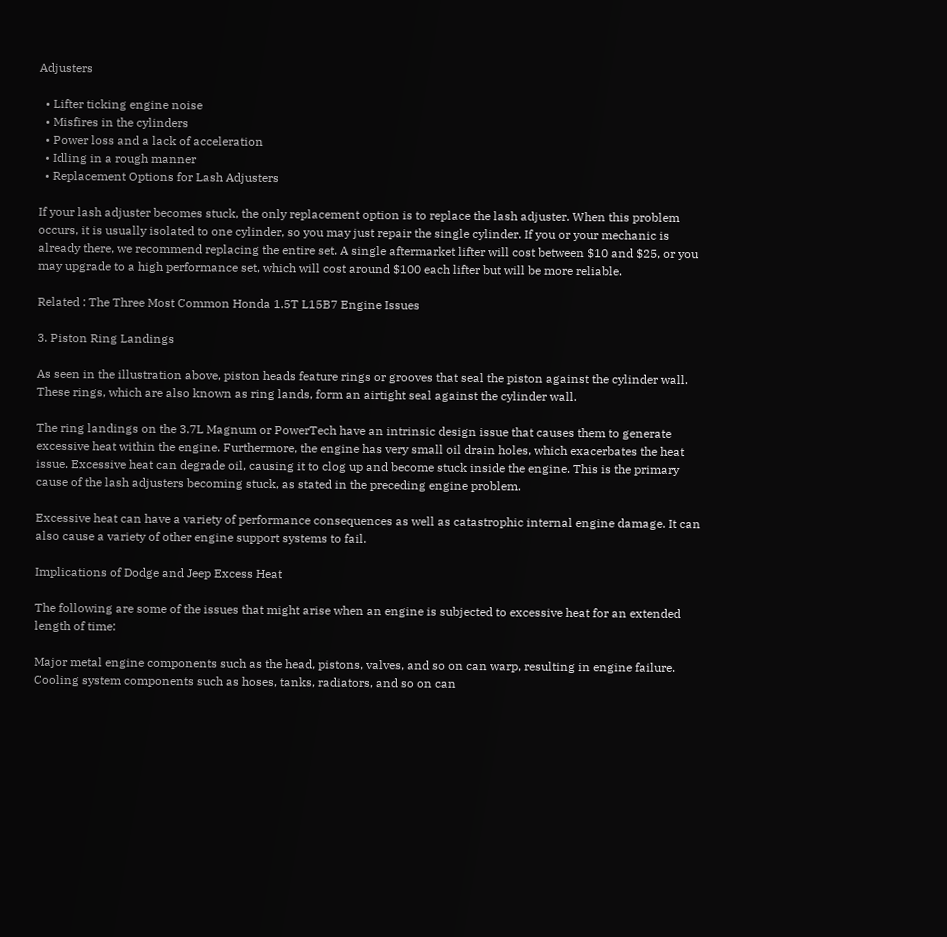Adjusters

  • Lifter ticking engine noise
  • Misfires in the cylinders
  • Power loss and a lack of acceleration
  • Idling in a rough manner
  • Replacement Options for Lash Adjusters

If your lash adjuster becomes stuck, the only replacement option is to replace the lash adjuster. When this problem occurs, it is usually isolated to one cylinder, so you may just repair the single cylinder. If you or your mechanic is already there, we recommend replacing the entire set. A single aftermarket lifter will cost between $10 and $25, or you may upgrade to a high performance set, which will cost around $100 each lifter but will be more reliable.

Related : The Three Most Common Honda 1.5T L15B7 Engine Issues

3. Piston Ring Landings

As seen in the illustration above, piston heads feature rings or grooves that seal the piston against the cylinder wall. These rings, which are also known as ring lands, form an airtight seal against the cylinder wall.

The ring landings on the 3.7L Magnum or PowerTech have an intrinsic design issue that causes them to generate excessive heat within the engine. Furthermore, the engine has very small oil drain holes, which exacerbates the heat issue. Excessive heat can degrade oil, causing it to clog up and become stuck inside the engine. This is the primary cause of the lash adjusters becoming stuck, as stated in the preceding engine problem.

Excessive heat can have a variety of performance consequences as well as catastrophic internal engine damage. It can also cause a variety of other engine support systems to fail.

Implications of Dodge and Jeep Excess Heat

The following are some of the issues that might arise when an engine is subjected to excessive heat for an extended length of time:

Major metal engine components such as the head, pistons, valves, and so on can warp, resulting in engine failure.
Cooling system components such as hoses, tanks, radiators, and so on can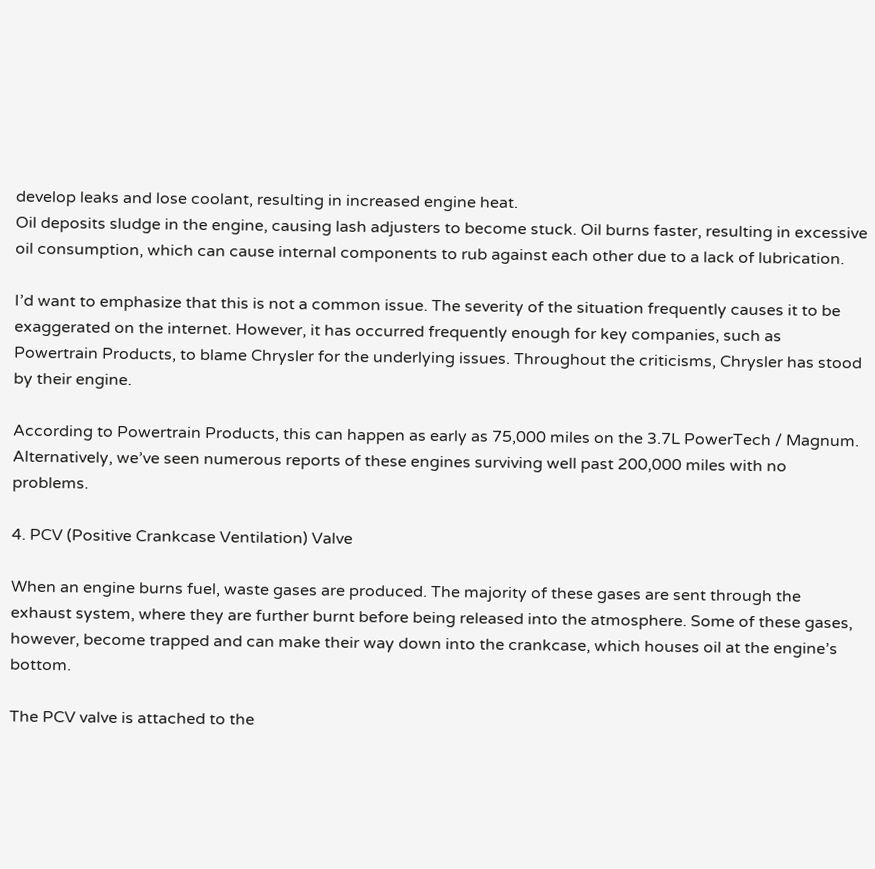develop leaks and lose coolant, resulting in increased engine heat.
Oil deposits sludge in the engine, causing lash adjusters to become stuck. Oil burns faster, resulting in excessive oil consumption, which can cause internal components to rub against each other due to a lack of lubrication.

I’d want to emphasize that this is not a common issue. The severity of the situation frequently causes it to be exaggerated on the internet. However, it has occurred frequently enough for key companies, such as Powertrain Products, to blame Chrysler for the underlying issues. Throughout the criticisms, Chrysler has stood by their engine.

According to Powertrain Products, this can happen as early as 75,000 miles on the 3.7L PowerTech / Magnum. Alternatively, we’ve seen numerous reports of these engines surviving well past 200,000 miles with no problems.

4. PCV (Positive Crankcase Ventilation) Valve

When an engine burns fuel, waste gases are produced. The majority of these gases are sent through the exhaust system, where they are further burnt before being released into the atmosphere. Some of these gases, however, become trapped and can make their way down into the crankcase, which houses oil at the engine’s bottom.

The PCV valve is attached to the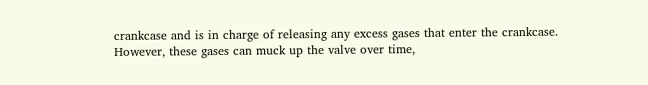crankcase and is in charge of releasing any excess gases that enter the crankcase. However, these gases can muck up the valve over time,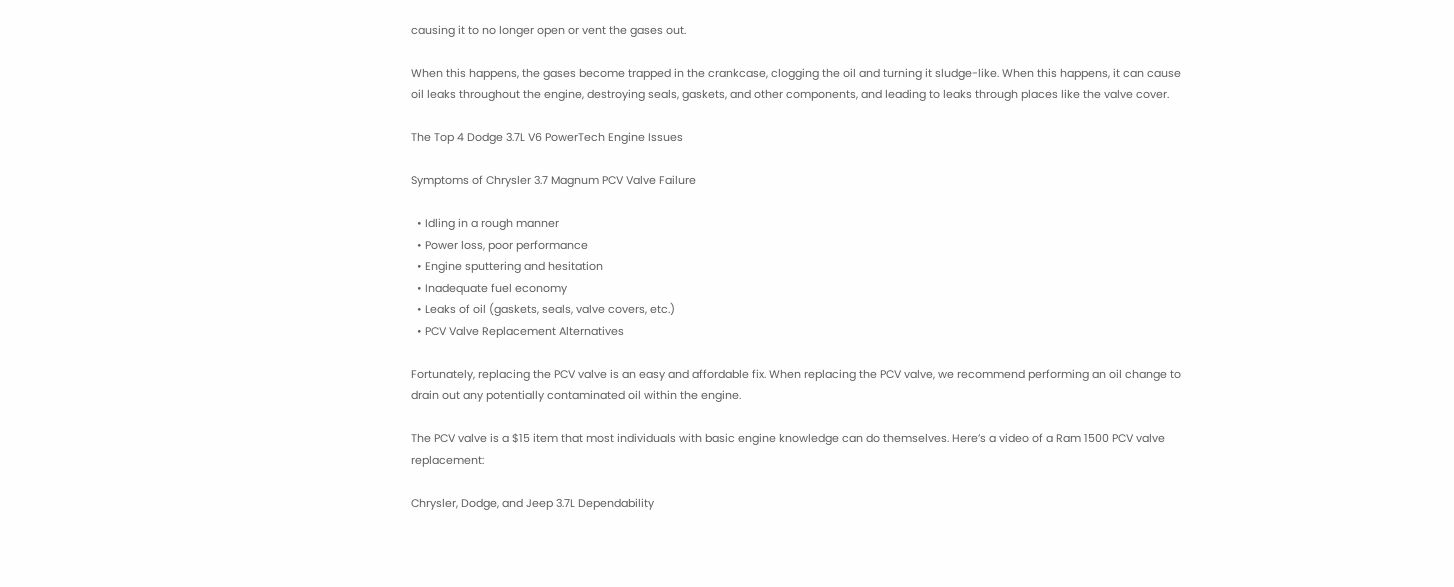causing it to no longer open or vent the gases out.

When this happens, the gases become trapped in the crankcase, clogging the oil and turning it sludge-like. When this happens, it can cause oil leaks throughout the engine, destroying seals, gaskets, and other components, and leading to leaks through places like the valve cover.

The Top 4 Dodge 3.7L V6 PowerTech Engine Issues

Symptoms of Chrysler 3.7 Magnum PCV Valve Failure

  • Idling in a rough manner
  • Power loss, poor performance
  • Engine sputtering and hesitation
  • Inadequate fuel economy
  • Leaks of oil (gaskets, seals, valve covers, etc.)
  • PCV Valve Replacement Alternatives

Fortunately, replacing the PCV valve is an easy and affordable fix. When replacing the PCV valve, we recommend performing an oil change to drain out any potentially contaminated oil within the engine.

The PCV valve is a $15 item that most individuals with basic engine knowledge can do themselves. Here’s a video of a Ram 1500 PCV valve replacement:

Chrysler, Dodge, and Jeep 3.7L Dependability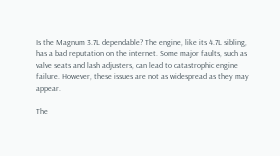Is the Magnum 3.7L dependable? The engine, like its 4.7L sibling, has a bad reputation on the internet. Some major faults, such as valve seats and lash adjusters, can lead to catastrophic engine failure. However, these issues are not as widespread as they may appear.

The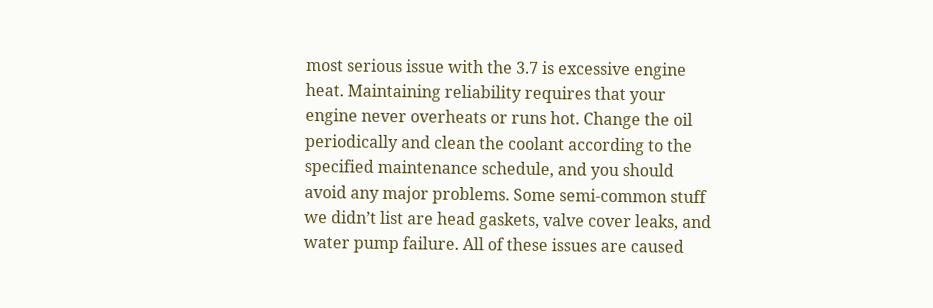most serious issue with the 3.7 is excessive engine heat. Maintaining reliability requires that your engine never overheats or runs hot. Change the oil periodically and clean the coolant according to the specified maintenance schedule, and you should avoid any major problems. Some semi-common stuff we didn’t list are head gaskets, valve cover leaks, and water pump failure. All of these issues are caused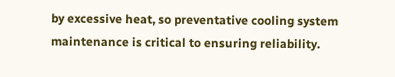by excessive heat, so preventative cooling system maintenance is critical to ensuring reliability.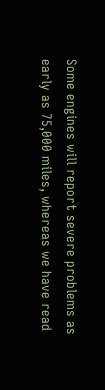Some engines will report severe problems as early as 75,000 miles, whereas we have read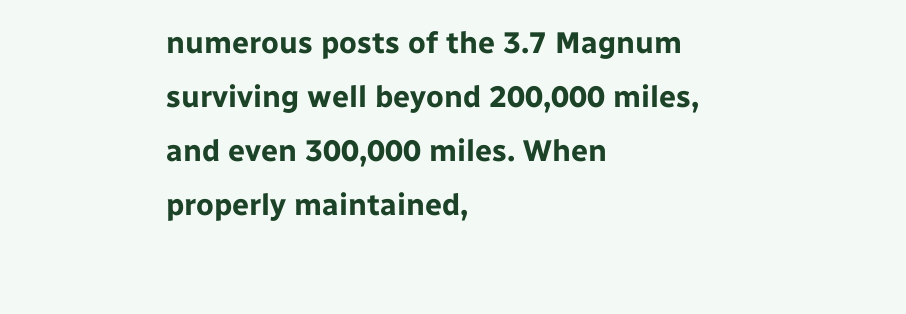numerous posts of the 3.7 Magnum surviving well beyond 200,000 miles, and even 300,000 miles. When properly maintained,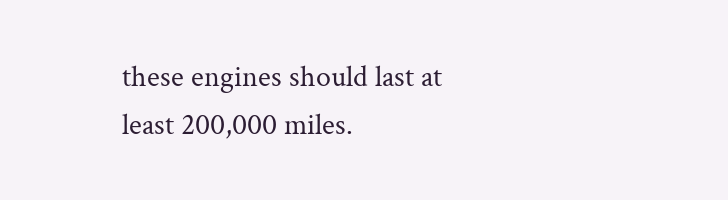these engines should last at least 200,000 miles.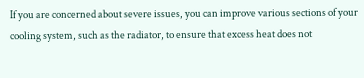If you are concerned about severe issues, you can improve various sections of your cooling system, such as the radiator, to ensure that excess heat does not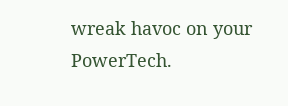wreak havoc on your PowerTech.